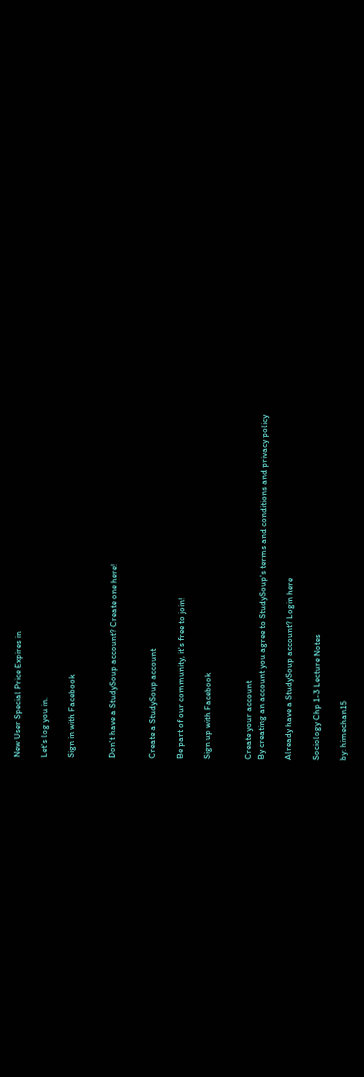New User Special Price Expires in

Let's log you in.

Sign in with Facebook


Don't have a StudySoup account? Create one here!


Create a StudySoup account

Be part of our community, it's free to join!

Sign up with Facebook


Create your account
By creating an account you agree to StudySoup's terms and conditions and privacy policy

Already have a StudySoup account? Login here

Sociology Chp 1-3 Lecture Notes

by: himechan15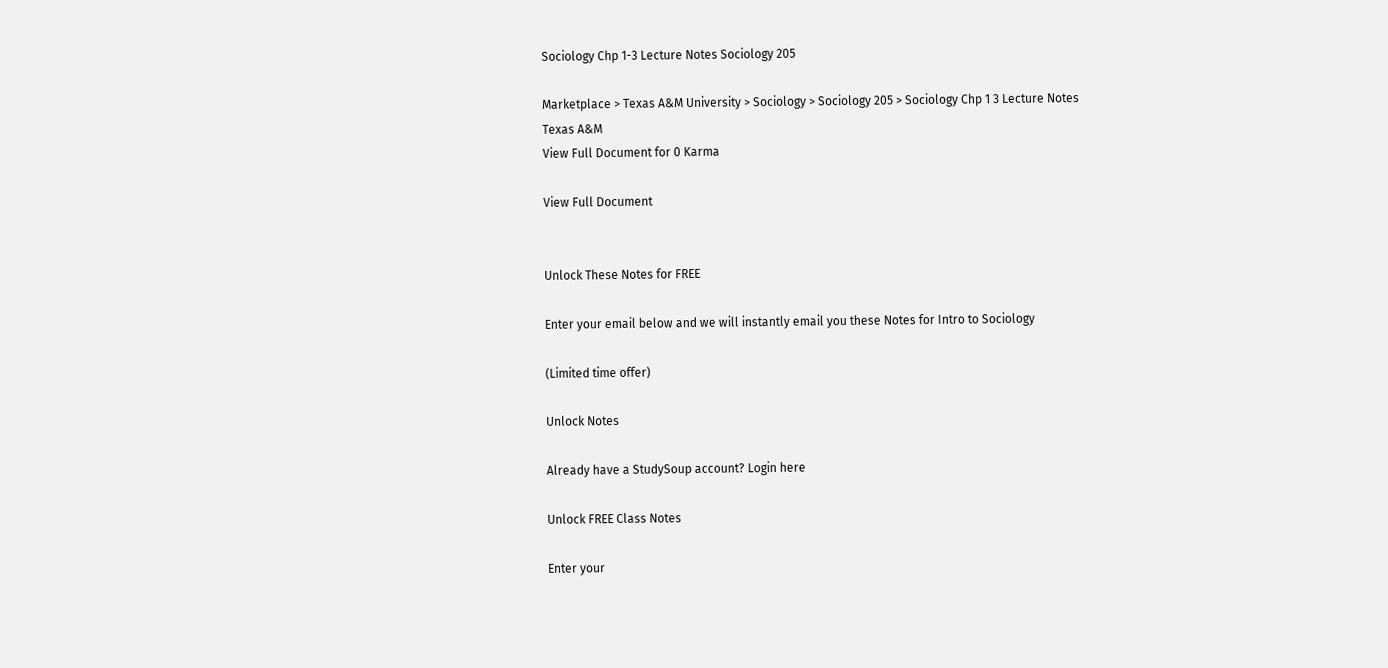Sociology Chp 1-3 Lecture Notes Sociology 205

Marketplace > Texas A&M University > Sociology > Sociology 205 > Sociology Chp 1 3 Lecture Notes
Texas A&M
View Full Document for 0 Karma

View Full Document


Unlock These Notes for FREE

Enter your email below and we will instantly email you these Notes for Intro to Sociology

(Limited time offer)

Unlock Notes

Already have a StudySoup account? Login here

Unlock FREE Class Notes

Enter your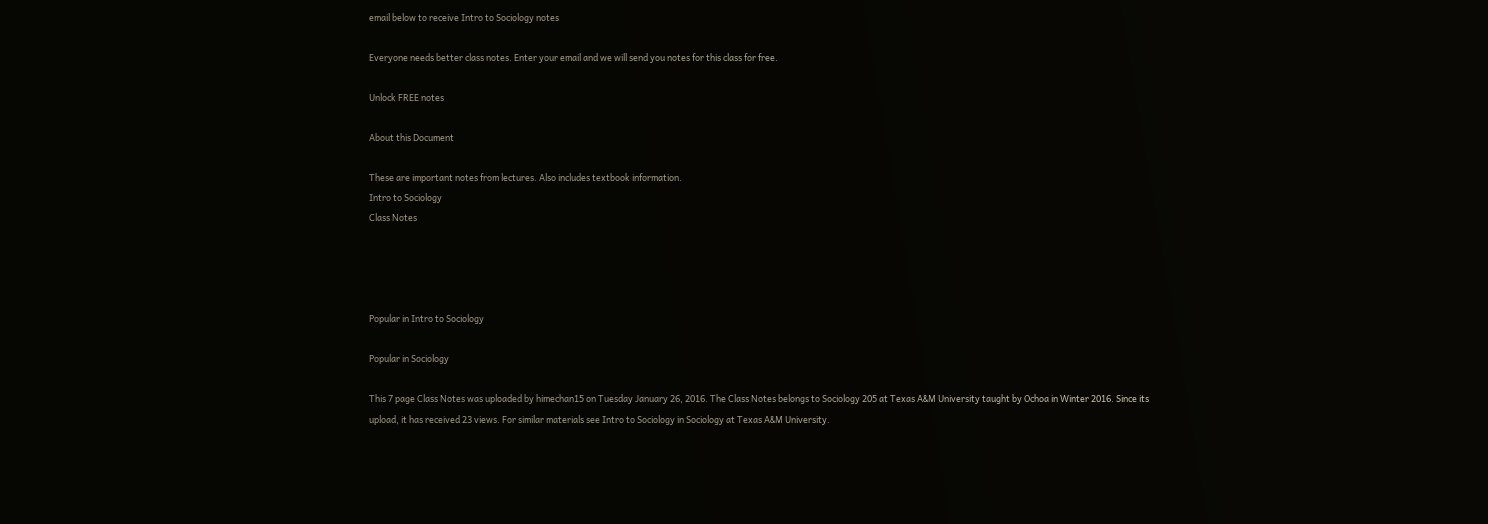email below to receive Intro to Sociology notes

Everyone needs better class notes. Enter your email and we will send you notes for this class for free.

Unlock FREE notes

About this Document

These are important notes from lectures. Also includes textbook information.
Intro to Sociology
Class Notes




Popular in Intro to Sociology

Popular in Sociology

This 7 page Class Notes was uploaded by himechan15 on Tuesday January 26, 2016. The Class Notes belongs to Sociology 205 at Texas A&M University taught by Ochoa in Winter 2016. Since its upload, it has received 23 views. For similar materials see Intro to Sociology in Sociology at Texas A&M University.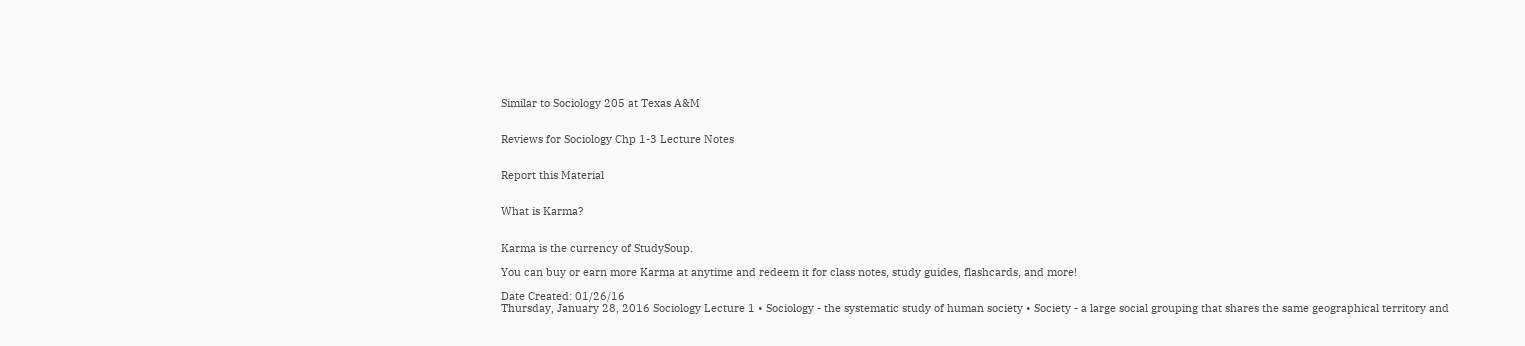Similar to Sociology 205 at Texas A&M


Reviews for Sociology Chp 1-3 Lecture Notes


Report this Material


What is Karma?


Karma is the currency of StudySoup.

You can buy or earn more Karma at anytime and redeem it for class notes, study guides, flashcards, and more!

Date Created: 01/26/16
Thursday, January 28, 2016 Sociology Lecture 1 • Sociology - the systematic study of human society • Society - a large social grouping that shares the same geographical territory and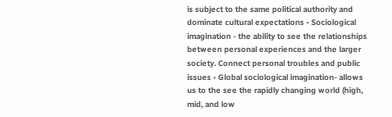is subject to the same political authority and dominate cultural expectations • Sociological imagination - the ability to see the relationships between personal experiences and the larger society. Connect personal troubles and public issues • Global sociological imagination- allows us to the see the rapidly changing world (high, mid, and low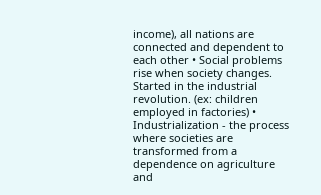income), all nations are connected and dependent to each other • Social problems rise when society changes. Started in the industrial revolution. (ex: children employed in factories) • Industrialization - the process where societies are transformed from a dependence on agriculture and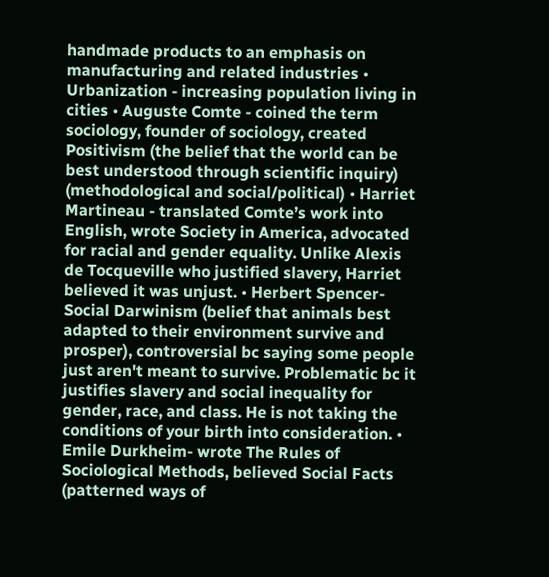handmade products to an emphasis on manufacturing and related industries • Urbanization - increasing population living in cities • Auguste Comte - coined the term sociology, founder of sociology, created Positivism (the belief that the world can be best understood through scientific inquiry) (methodological and social/political) • Harriet Martineau - translated Comte’s work into English, wrote Society in America, advocated for racial and gender equality. Unlike Alexis de Tocqueville who justified slavery, Harriet believed it was unjust. • Herbert Spencer- Social Darwinism (belief that animals best adapted to their environment survive and prosper), controversial bc saying some people just aren't meant to survive. Problematic bc it justifies slavery and social inequality for gender, race, and class. He is not taking the conditions of your birth into consideration. • Emile Durkheim- wrote The Rules of Sociological Methods, believed Social Facts (patterned ways of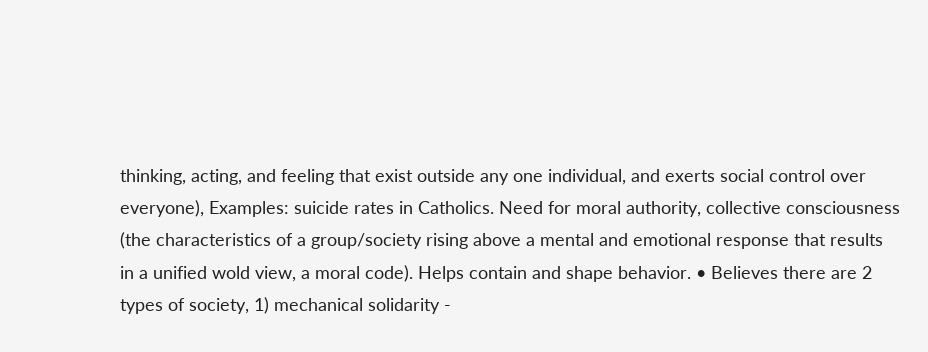thinking, acting, and feeling that exist outside any one individual, and exerts social control over everyone), Examples: suicide rates in Catholics. Need for moral authority, collective consciousness (the characteristics of a group/society rising above a mental and emotional response that results in a unified wold view, a moral code). Helps contain and shape behavior. • Believes there are 2 types of society, 1) mechanical solidarity -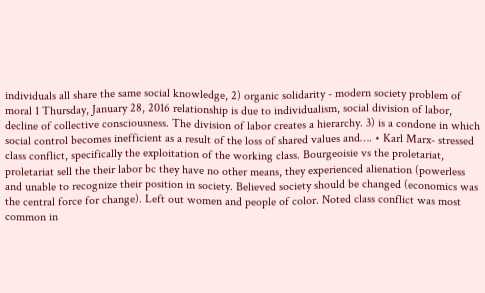individuals all share the same social knowledge, 2) organic solidarity - modern society problem of moral 1 Thursday, January 28, 2016 relationship is due to individualism, social division of labor, decline of collective consciousness. The division of labor creates a hierarchy. 3) is a condone in which social control becomes inefficient as a result of the loss of shared values and…. • Karl Marx- stressed class conflict, specifically the exploitation of the working class. Bourgeoisie vs the proletariat, proletariat sell the their labor bc they have no other means, they experienced alienation (powerless and unable to recognize their position in society. Believed society should be changed (economics was the central force for change). Left out women and people of color. Noted class conflict was most common in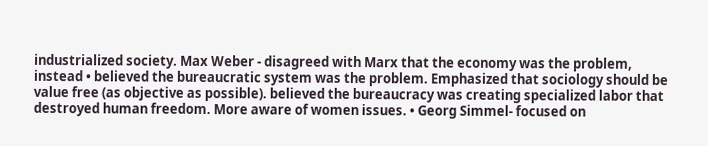industrialized society. Max Weber - disagreed with Marx that the economy was the problem, instead • believed the bureaucratic system was the problem. Emphasized that sociology should be value free (as objective as possible). believed the bureaucracy was creating specialized labor that destroyed human freedom. More aware of women issues. • Georg Simmel- focused on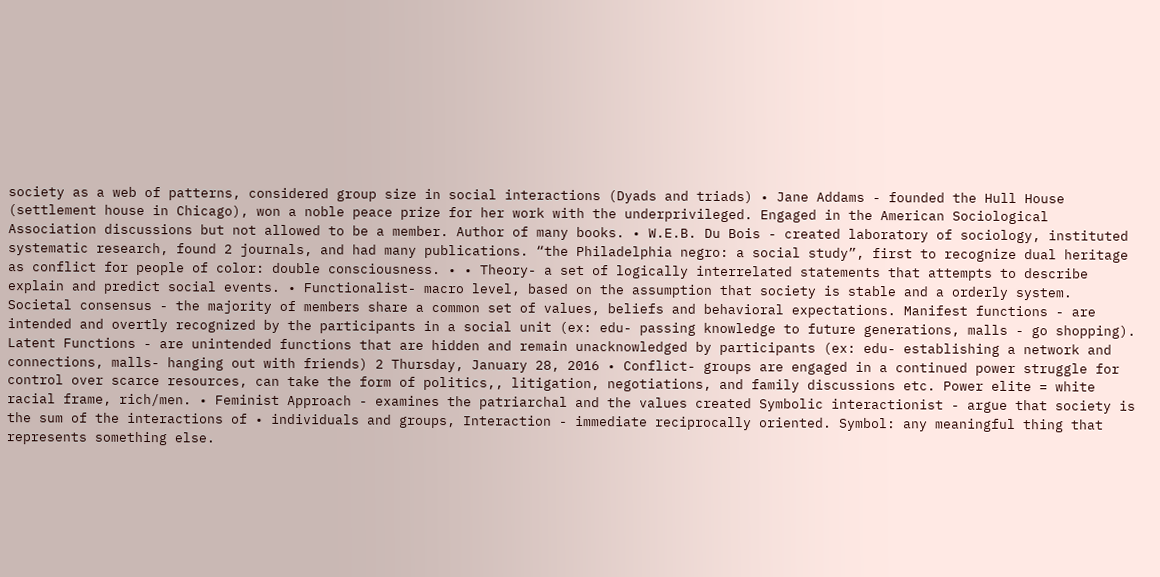society as a web of patterns, considered group size in social interactions (Dyads and triads) • Jane Addams - founded the Hull House (settlement house in Chicago), won a noble peace prize for her work with the underprivileged. Engaged in the American Sociological Association discussions but not allowed to be a member. Author of many books. • W.E.B. Du Bois - created laboratory of sociology, instituted systematic research, found 2 journals, and had many publications. “the Philadelphia negro: a social study”, first to recognize dual heritage as conflict for people of color: double consciousness. • • Theory- a set of logically interrelated statements that attempts to describe explain and predict social events. • Functionalist- macro level, based on the assumption that society is stable and a orderly system. Societal consensus - the majority of members share a common set of values, beliefs and behavioral expectations. Manifest functions - are intended and overtly recognized by the participants in a social unit (ex: edu- passing knowledge to future generations, malls - go shopping). Latent Functions - are unintended functions that are hidden and remain unacknowledged by participants (ex: edu- establishing a network and connections, malls- hanging out with friends) 2 Thursday, January 28, 2016 • Conflict- groups are engaged in a continued power struggle for control over scarce resources, can take the form of politics,, litigation, negotiations, and family discussions etc. Power elite = white racial frame, rich/men. • Feminist Approach - examines the patriarchal and the values created Symbolic interactionist - argue that society is the sum of the interactions of • individuals and groups, Interaction - immediate reciprocally oriented. Symbol: any meaningful thing that represents something else.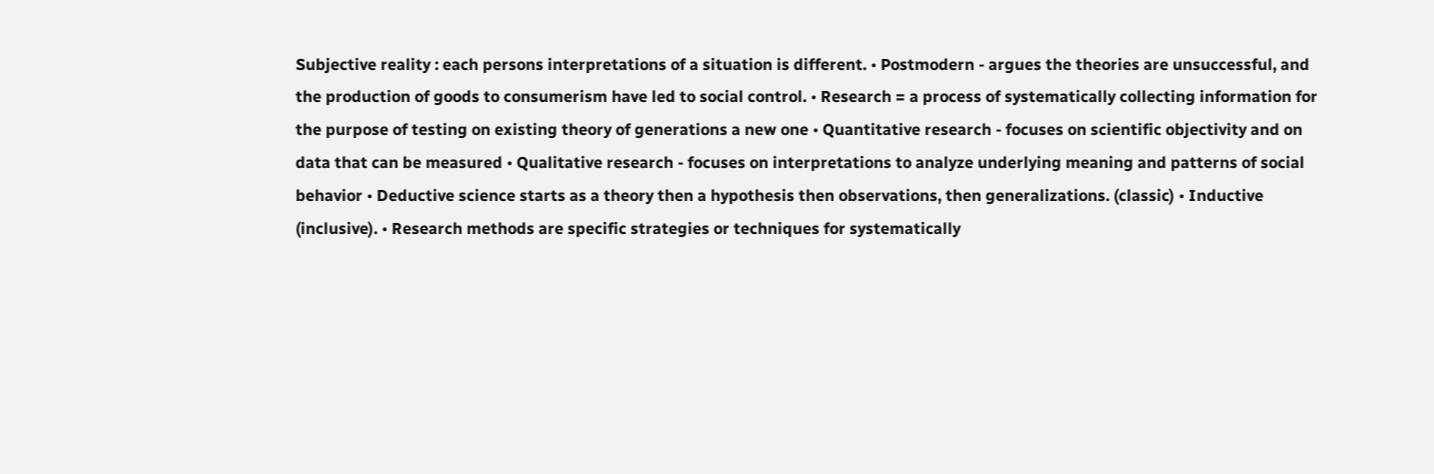Subjective reality : each persons interpretations of a situation is different. • Postmodern - argues the theories are unsuccessful, and the production of goods to consumerism have led to social control. • Research = a process of systematically collecting information for the purpose of testing on existing theory of generations a new one • Quantitative research - focuses on scientific objectivity and on data that can be measured • Qualitative research - focuses on interpretations to analyze underlying meaning and patterns of social behavior • Deductive science starts as a theory then a hypothesis then observations, then generalizations. (classic) • Inductive (inclusive). • Research methods are specific strategies or techniques for systematically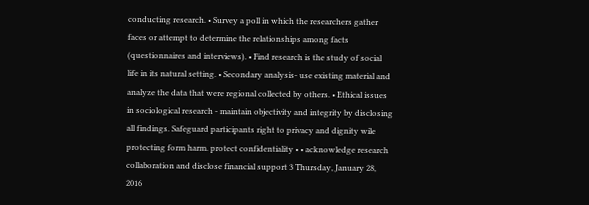conducting research. • Survey a poll in which the researchers gather faces or attempt to determine the relationships among facts (questionnaires and interviews). • Find research is the study of social life in its natural setting. • Secondary analysis- use existing material and analyze the data that were regional collected by others. • Ethical issues in sociological research - maintain objectivity and integrity by disclosing all findings. Safeguard participants right to privacy and dignity wile protecting form harm. protect confidentiality • • acknowledge research collaboration and disclose financial support 3 Thursday, January 28, 2016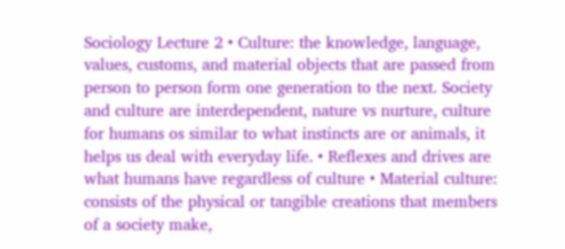Sociology Lecture 2 • Culture: the knowledge, language, values, customs, and material objects that are passed from person to person form one generation to the next. Society and culture are interdependent, nature vs nurture, culture for humans os similar to what instincts are or animals, it helps us deal with everyday life. • Reflexes and drives are what humans have regardless of culture • Material culture: consists of the physical or tangible creations that members of a society make,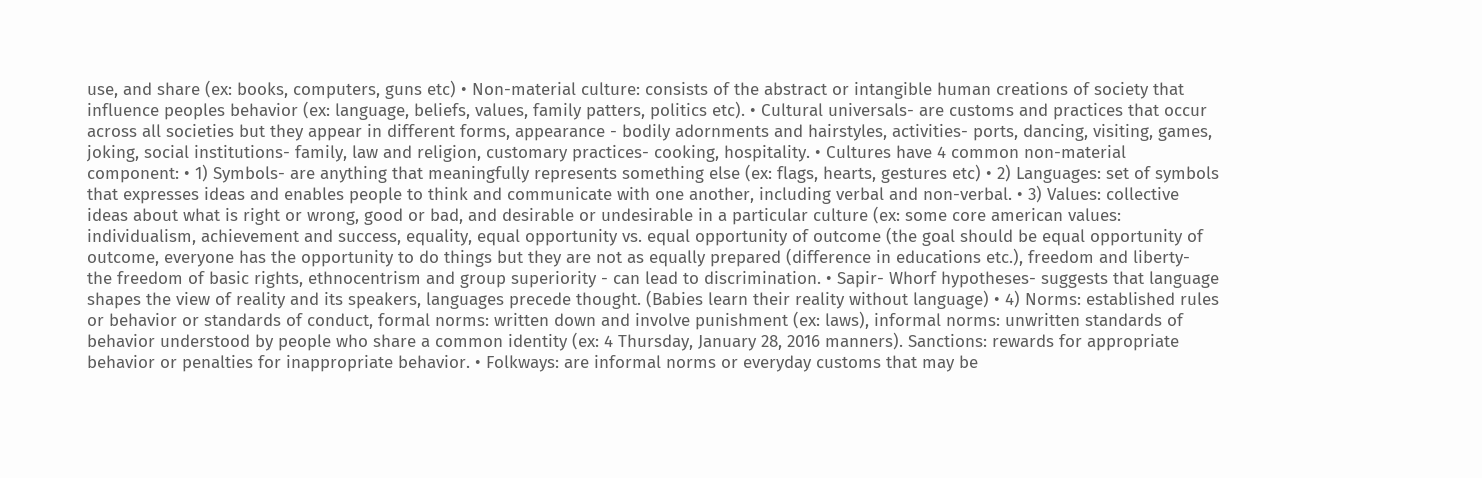use, and share (ex: books, computers, guns etc) • Non-material culture: consists of the abstract or intangible human creations of society that influence peoples behavior (ex: language, beliefs, values, family patters, politics etc). • Cultural universals- are customs and practices that occur across all societies but they appear in different forms, appearance - bodily adornments and hairstyles, activities- ports, dancing, visiting, games, joking, social institutions- family, law and religion, customary practices- cooking, hospitality. • Cultures have 4 common non-material component: • 1) Symbols- are anything that meaningfully represents something else (ex: flags, hearts, gestures etc) • 2) Languages: set of symbols that expresses ideas and enables people to think and communicate with one another, including verbal and non-verbal. • 3) Values: collective ideas about what is right or wrong, good or bad, and desirable or undesirable in a particular culture (ex: some core american values: individualism, achievement and success, equality, equal opportunity vs. equal opportunity of outcome (the goal should be equal opportunity of outcome, everyone has the opportunity to do things but they are not as equally prepared (difference in educations etc.), freedom and liberty- the freedom of basic rights, ethnocentrism and group superiority - can lead to discrimination. • Sapir- Whorf hypotheses- suggests that language shapes the view of reality and its speakers, languages precede thought. (Babies learn their reality without language) • 4) Norms: established rules or behavior or standards of conduct, formal norms: written down and involve punishment (ex: laws), informal norms: unwritten standards of behavior understood by people who share a common identity (ex: 4 Thursday, January 28, 2016 manners). Sanctions: rewards for appropriate behavior or penalties for inappropriate behavior. • Folkways: are informal norms or everyday customs that may be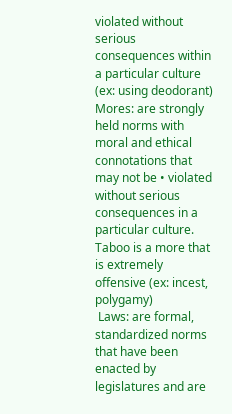violated without serious consequences within a particular culture (ex: using deodorant) Mores: are strongly held norms with moral and ethical connotations that may not be • violated without serious consequences in a particular culture. Taboo is a more that is extremely offensive (ex: incest, polygamy)
 Laws: are formal, standardized norms that have been enacted by legislatures and are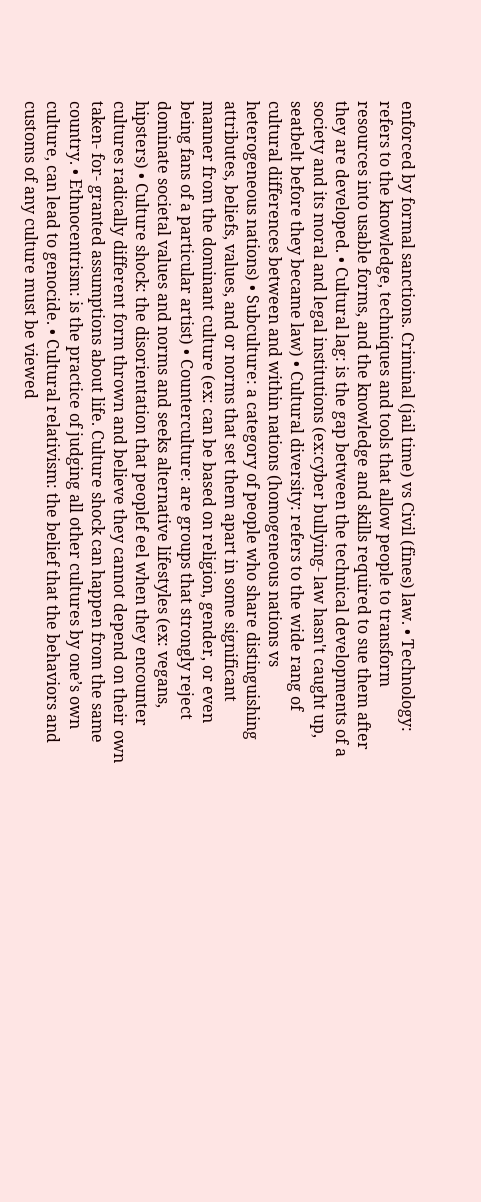enforced by formal sanctions. Criminal (jail time) vs Civil (fines) law. • Technology: refers to the knowledge, techniques and tools that allow people to transform resources into usable forms, and the knowledge and skills required to sue them after they are developed. • Cultural lag: is the gap between the technical developments of a society and its moral and legal institutions (ex:cyber bullying- law hasn't caught up, seatbelt before they became law) • Cultural diversity: refers to the wide rang of cultural differences between and within nations (homogeneous nations vs heterogeneous nations) • Subculture: a category of people who share distinguishing attributes, beliefs, values, and or norms that set them apart in some significant manner from the dominant culture (ex: can be based on religion, gender, or even being fans of a particular artist) • Counterculture: are groups that strongly reject dominate societal values and norms and seeks alternative lifestyles (ex: vegans, hipsters) • Culture shock: the disorientation that peoplef eel when they encounter cultures radically different form thrown and believe they cannot depend on their own taken- for- granted assumptions about life. Culture shock can happen from the same country. • Ethnocentrism: is the practice of judging all other cultures by one’s own culture, can lead to genocide. • Cultural relativism: the belief that the behaviors and customs of any culture must be viewed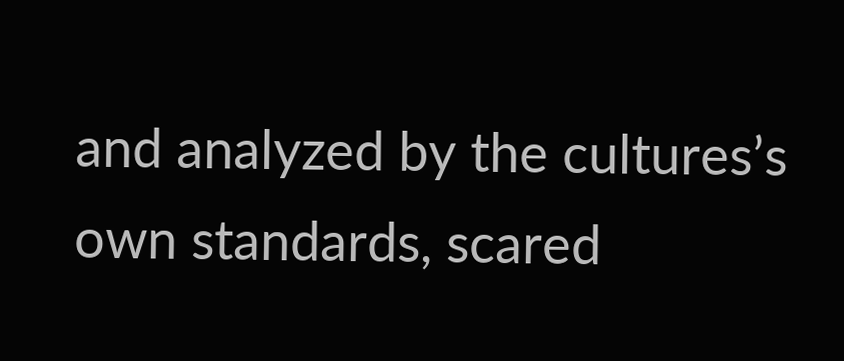and analyzed by the cultures’s own standards, scared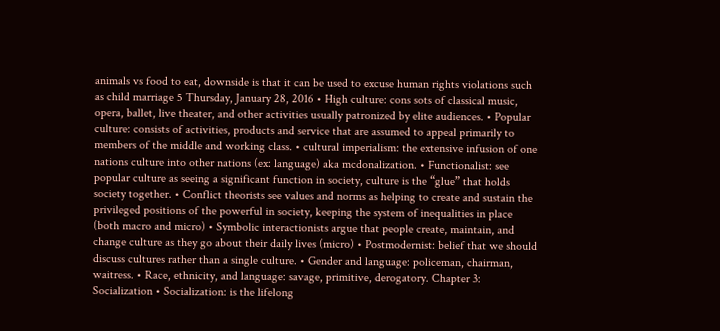animals vs food to eat, downside is that it can be used to excuse human rights violations such as child marriage 5 Thursday, January 28, 2016 • High culture: cons sots of classical music, opera, ballet, live theater, and other activities usually patronized by elite audiences. • Popular culture: consists of activities, products and service that are assumed to appeal primarily to members of the middle and working class. • cultural imperialism: the extensive infusion of one nations culture into other nations (ex: language) aka mcdonalization. • Functionalist: see popular culture as seeing a significant function in society, culture is the “glue” that holds society together. • Conflict theorists see values and norms as helping to create and sustain the privileged positions of the powerful in society, keeping the system of inequalities in place (both macro and micro) • Symbolic interactionists argue that people create, maintain, and change culture as they go about their daily lives (micro) • Postmodernist: belief that we should discuss cultures rather than a single culture. • Gender and language: policeman, chairman, waitress. • Race, ethnicity, and language: savage, primitive, derogatory. Chapter 3: Socialization • Socialization: is the lifelong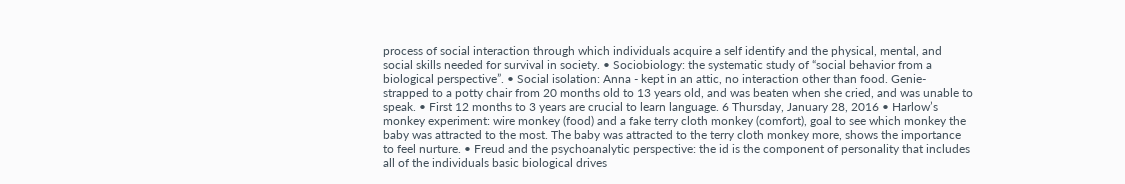process of social interaction through which individuals acquire a self identify and the physical, mental, and social skills needed for survival in society. • Sociobiology: the systematic study of “social behavior from a biological perspective”. • Social isolation: Anna - kept in an attic, no interaction other than food. Genie- strapped to a potty chair from 20 months old to 13 years old, and was beaten when she cried, and was unable to speak. • First 12 months to 3 years are crucial to learn language. 6 Thursday, January 28, 2016 • Harlow’s monkey experiment: wire monkey (food) and a fake terry cloth monkey (comfort), goal to see which monkey the baby was attracted to the most. The baby was attracted to the terry cloth monkey more, shows the importance to feel nurture. • Freud and the psychoanalytic perspective: the id is the component of personality that includes all of the individuals basic biological drives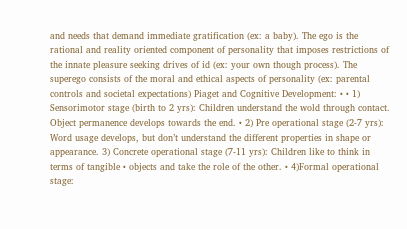and needs that demand immediate gratification (ex: a baby). The ego is the rational and reality oriented component of personality that imposes restrictions of the innate pleasure seeking drives of id (ex: your own though process). The superego consists of the moral and ethical aspects of personality (ex: parental controls and societal expectations) Piaget and Cognitive Development: • • 1) Sensorimotor stage (birth to 2 yrs): Children understand the wold through contact. Object permanence develops towards the end. • 2) Pre operational stage (2-7 yrs): Word usage develops, but don’t understand the different properties in shape or appearance. 3) Concrete operational stage (7-11 yrs): Children like to think in terms of tangible • objects and take the role of the other. • 4)Formal operational stage: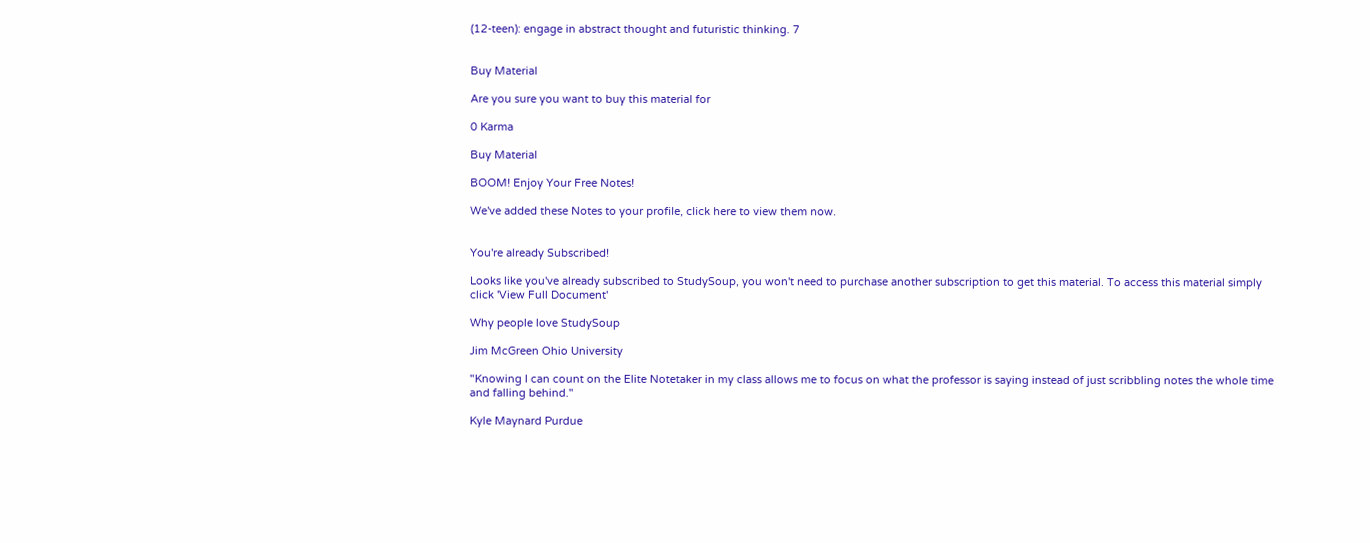(12-teen): engage in abstract thought and futuristic thinking. 7


Buy Material

Are you sure you want to buy this material for

0 Karma

Buy Material

BOOM! Enjoy Your Free Notes!

We've added these Notes to your profile, click here to view them now.


You're already Subscribed!

Looks like you've already subscribed to StudySoup, you won't need to purchase another subscription to get this material. To access this material simply click 'View Full Document'

Why people love StudySoup

Jim McGreen Ohio University

"Knowing I can count on the Elite Notetaker in my class allows me to focus on what the professor is saying instead of just scribbling notes the whole time and falling behind."

Kyle Maynard Purdue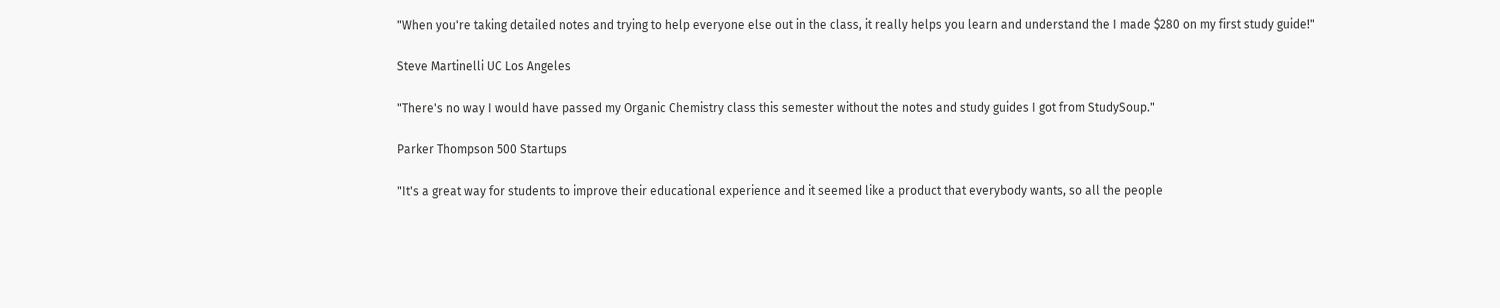"When you're taking detailed notes and trying to help everyone else out in the class, it really helps you learn and understand the I made $280 on my first study guide!"

Steve Martinelli UC Los Angeles

"There's no way I would have passed my Organic Chemistry class this semester without the notes and study guides I got from StudySoup."

Parker Thompson 500 Startups

"It's a great way for students to improve their educational experience and it seemed like a product that everybody wants, so all the people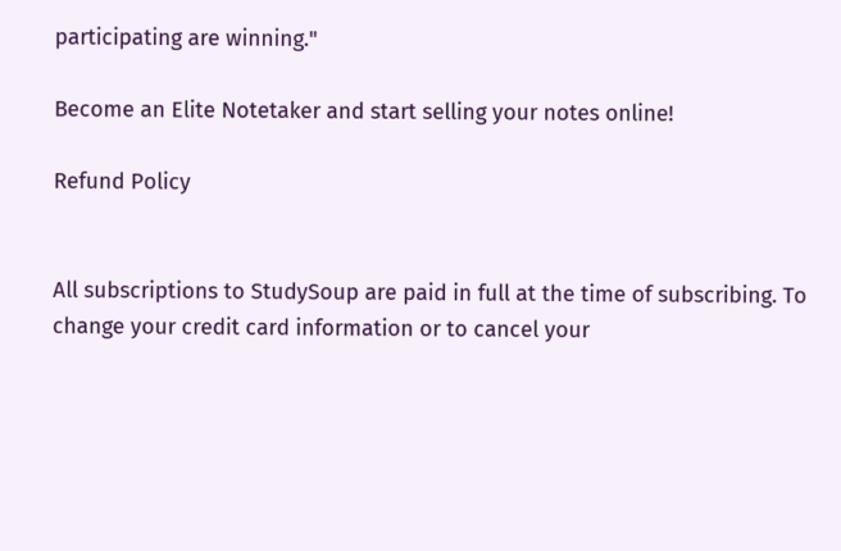participating are winning."

Become an Elite Notetaker and start selling your notes online!

Refund Policy


All subscriptions to StudySoup are paid in full at the time of subscribing. To change your credit card information or to cancel your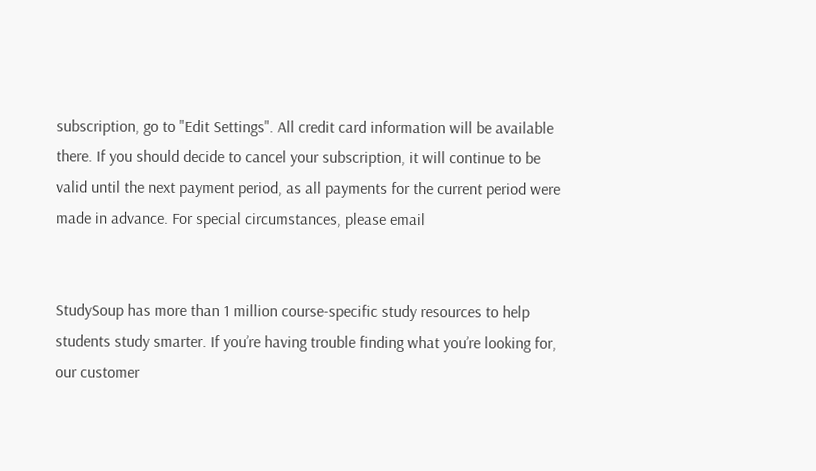subscription, go to "Edit Settings". All credit card information will be available there. If you should decide to cancel your subscription, it will continue to be valid until the next payment period, as all payments for the current period were made in advance. For special circumstances, please email


StudySoup has more than 1 million course-specific study resources to help students study smarter. If you’re having trouble finding what you’re looking for, our customer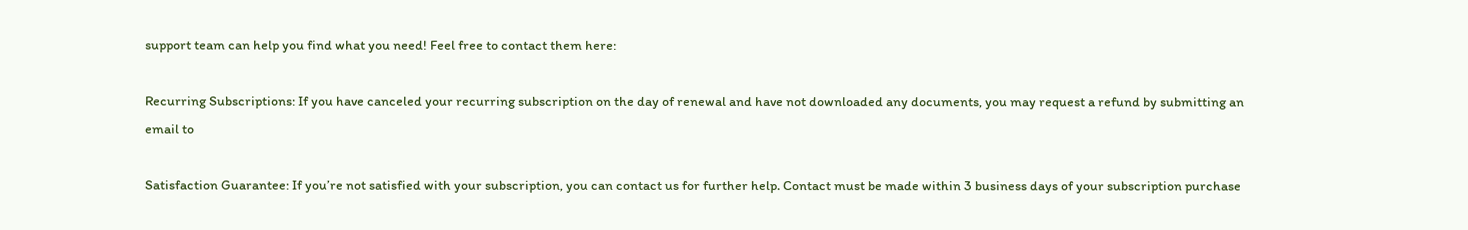support team can help you find what you need! Feel free to contact them here:

Recurring Subscriptions: If you have canceled your recurring subscription on the day of renewal and have not downloaded any documents, you may request a refund by submitting an email to

Satisfaction Guarantee: If you’re not satisfied with your subscription, you can contact us for further help. Contact must be made within 3 business days of your subscription purchase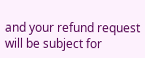and your refund request will be subject for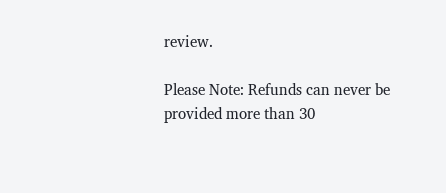review.

Please Note: Refunds can never be provided more than 30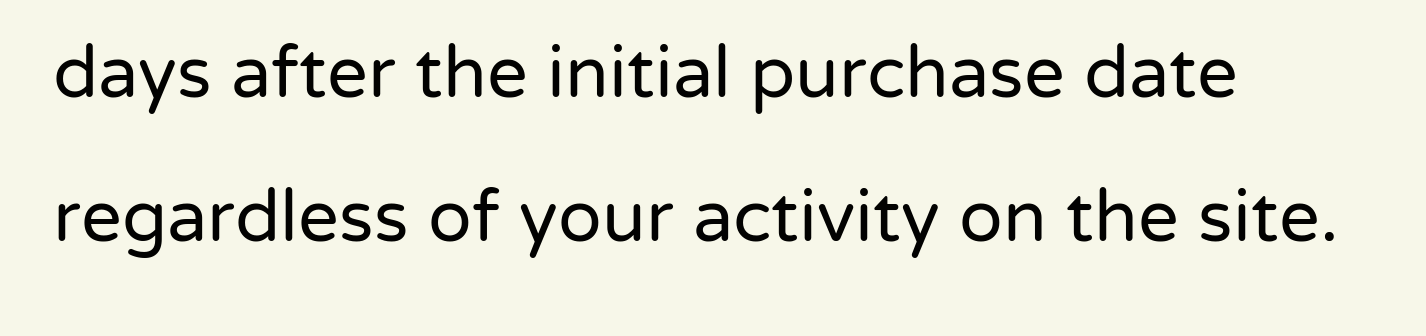days after the initial purchase date regardless of your activity on the site.